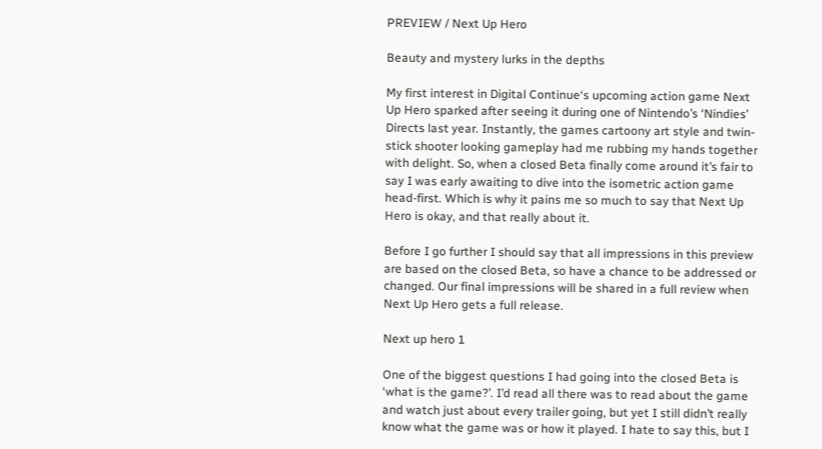PREVIEW / Next Up Hero

Beauty and mystery lurks in the depths

My first interest in Digital Continue‘s upcoming action game Next Up Hero sparked after seeing it during one of Nintendo’s ‘Nindies’ Directs last year. Instantly, the games cartoony art style and twin-stick shooter looking gameplay had me rubbing my hands together with delight. So, when a closed Beta finally come around it’s fair to say I was early awaiting to dive into the isometric action game head-first. Which is why it pains me so much to say that Next Up Hero is okay, and that really about it.

Before I go further I should say that all impressions in this preview are based on the closed Beta, so have a chance to be addressed or changed. Our final impressions will be shared in a full review when Next Up Hero gets a full release.

Next up hero 1

One of the biggest questions I had going into the closed Beta is ‘what is the game?’. I’d read all there was to read about the game and watch just about every trailer going, but yet I still didn’t really know what the game was or how it played. I hate to say this, but I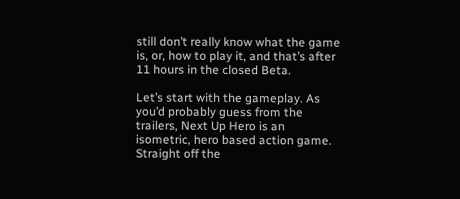still don’t really know what the game is, or, how to play it, and that’s after 11 hours in the closed Beta.

Let’s start with the gameplay. As you’d probably guess from the trailers, Next Up Hero is an isometric, hero based action game. Straight off the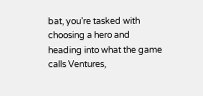bat, you’re tasked with choosing a hero and heading into what the game calls Ventures,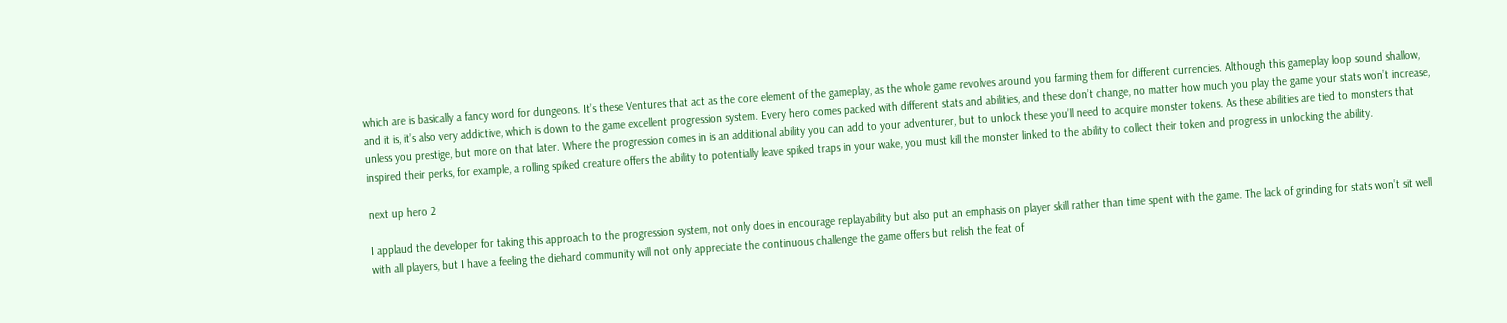which are is basically a fancy word for dungeons. It’s these Ventures that act as the core element of the gameplay, as the whole game revolves around you farming them for different currencies. Although this gameplay loop sound shallow, and it is, it’s also very addictive, which is down to the game excellent progression system. Every hero comes packed with different stats and abilities, and these don’t change, no matter how much you play the game your stats won’t increase, unless you prestige, but more on that later. Where the progression comes in is an additional ability you can add to your adventurer, but to unlock these you’ll need to acquire monster tokens. As these abilities are tied to monsters that inspired their perks, for example, a rolling spiked creature offers the ability to potentially leave spiked traps in your wake, you must kill the monster linked to the ability to collect their token and progress in unlocking the ability.

next up hero 2

I applaud the developer for taking this approach to the progression system, not only does in encourage replayability but also put an emphasis on player skill rather than time spent with the game. The lack of grinding for stats won’t sit well with all players, but I have a feeling the diehard community will not only appreciate the continuous challenge the game offers but relish the feat of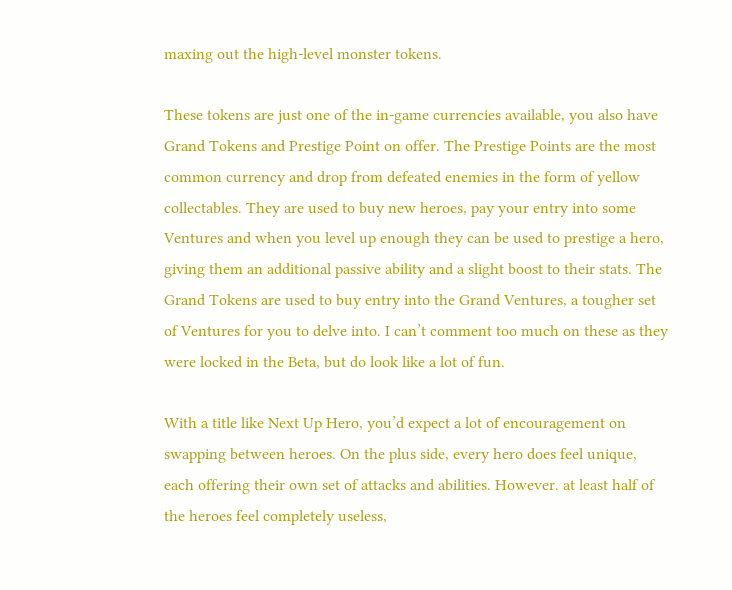maxing out the high-level monster tokens.

These tokens are just one of the in-game currencies available, you also have Grand Tokens and Prestige Point on offer. The Prestige Points are the most common currency and drop from defeated enemies in the form of yellow collectables. They are used to buy new heroes, pay your entry into some Ventures and when you level up enough they can be used to prestige a hero, giving them an additional passive ability and a slight boost to their stats. The Grand Tokens are used to buy entry into the Grand Ventures, a tougher set of Ventures for you to delve into. I can’t comment too much on these as they were locked in the Beta, but do look like a lot of fun.

With a title like Next Up Hero, you’d expect a lot of encouragement on swapping between heroes. On the plus side, every hero does feel unique, each offering their own set of attacks and abilities. However. at least half of the heroes feel completely useless,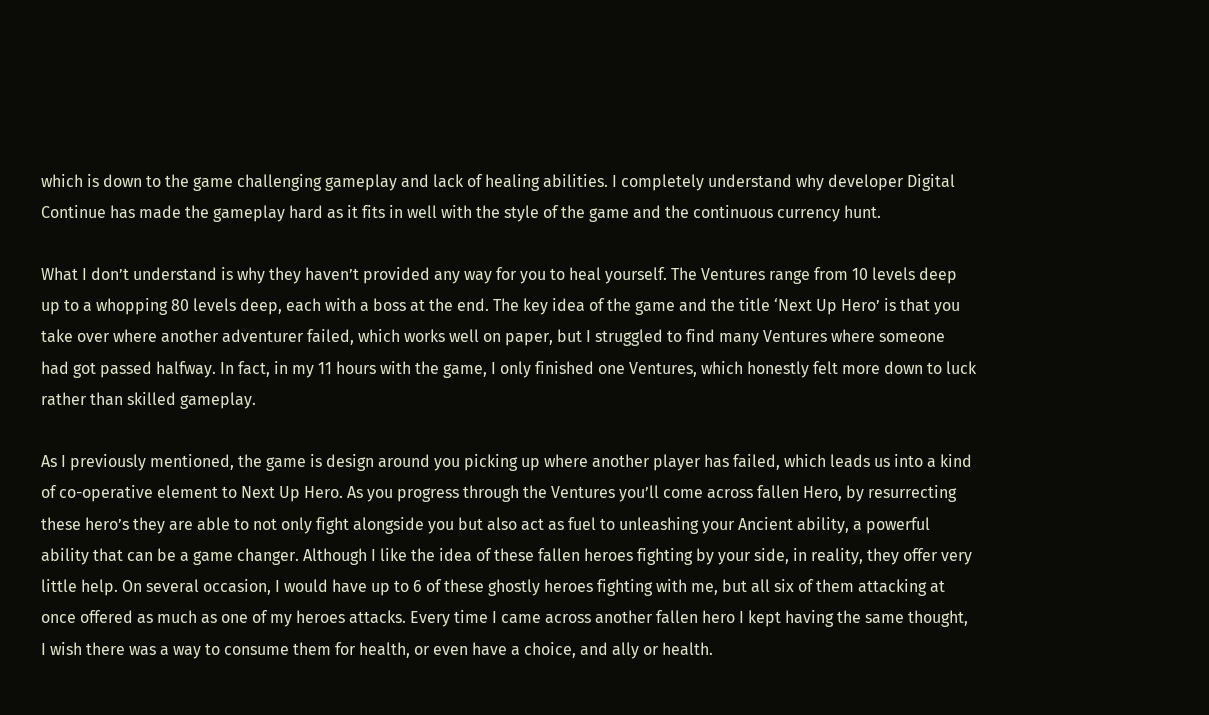which is down to the game challenging gameplay and lack of healing abilities. I completely understand why developer Digital Continue has made the gameplay hard as it fits in well with the style of the game and the continuous currency hunt.

What I don’t understand is why they haven’t provided any way for you to heal yourself. The Ventures range from 10 levels deep up to a whopping 80 levels deep, each with a boss at the end. The key idea of the game and the title ‘Next Up Hero’ is that you take over where another adventurer failed, which works well on paper, but I struggled to find many Ventures where someone had got passed halfway. In fact, in my 11 hours with the game, I only finished one Ventures, which honestly felt more down to luck rather than skilled gameplay.

As I previously mentioned, the game is design around you picking up where another player has failed, which leads us into a kind of co-operative element to Next Up Hero. As you progress through the Ventures you’ll come across fallen Hero, by resurrecting these hero’s they are able to not only fight alongside you but also act as fuel to unleashing your Ancient ability, a powerful ability that can be a game changer. Although I like the idea of these fallen heroes fighting by your side, in reality, they offer very little help. On several occasion, I would have up to 6 of these ghostly heroes fighting with me, but all six of them attacking at once offered as much as one of my heroes attacks. Every time I came across another fallen hero I kept having the same thought, I wish there was a way to consume them for health, or even have a choice, and ally or health.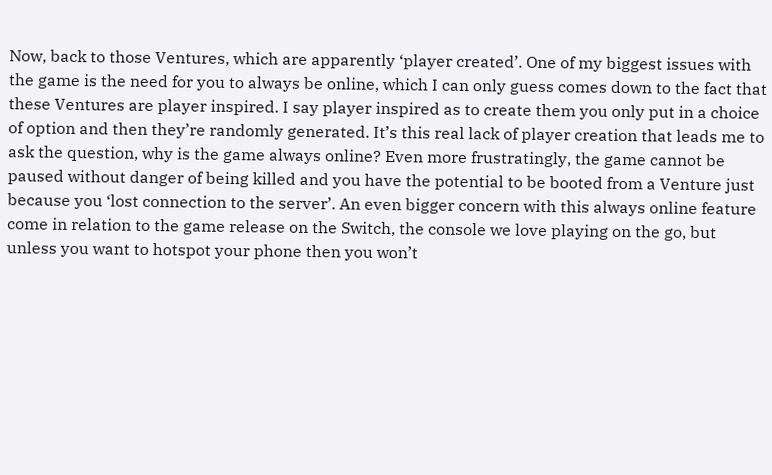Now, back to those Ventures, which are apparently ‘player created’. One of my biggest issues with the game is the need for you to always be online, which I can only guess comes down to the fact that these Ventures are player inspired. I say player inspired as to create them you only put in a choice of option and then they’re randomly generated. It’s this real lack of player creation that leads me to ask the question, why is the game always online? Even more frustratingly, the game cannot be paused without danger of being killed and you have the potential to be booted from a Venture just because you ‘lost connection to the server’. An even bigger concern with this always online feature come in relation to the game release on the Switch, the console we love playing on the go, but unless you want to hotspot your phone then you won’t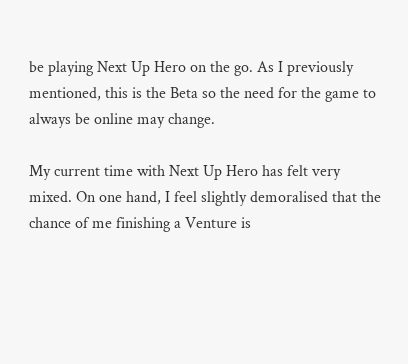be playing Next Up Hero on the go. As I previously mentioned, this is the Beta so the need for the game to always be online may change.

My current time with Next Up Hero has felt very mixed. On one hand, I feel slightly demoralised that the chance of me finishing a Venture is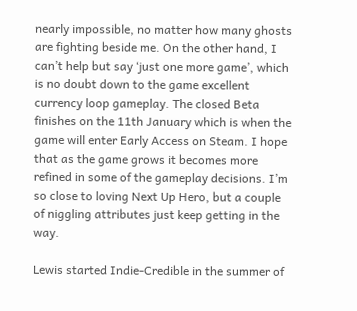nearly impossible, no matter how many ghosts are fighting beside me. On the other hand, I can’t help but say ‘just one more game’, which is no doubt down to the game excellent currency loop gameplay. The closed Beta finishes on the 11th January which is when the game will enter Early Access on Steam. I hope that as the game grows it becomes more refined in some of the gameplay decisions. I’m so close to loving Next Up Hero, but a couple of niggling attributes just keep getting in the way.

Lewis started Indie-Credible in the summer of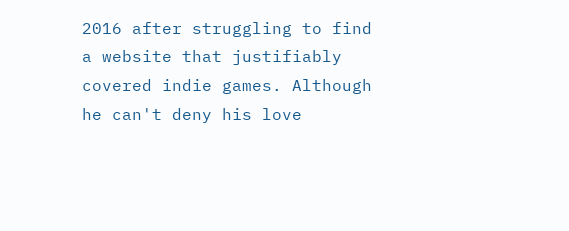2016 after struggling to find a website that justifiably covered indie games. Although he can't deny his love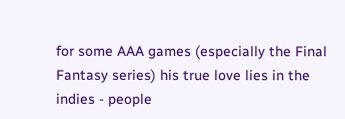for some AAA games (especially the Final Fantasy series) his true love lies in the indies - people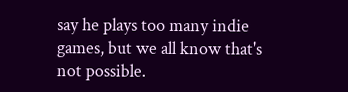say he plays too many indie games, but we all know that's not possible.